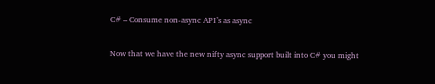C# – Consume non-async API’s as async

Now that we have the new nifty async support built into C# you might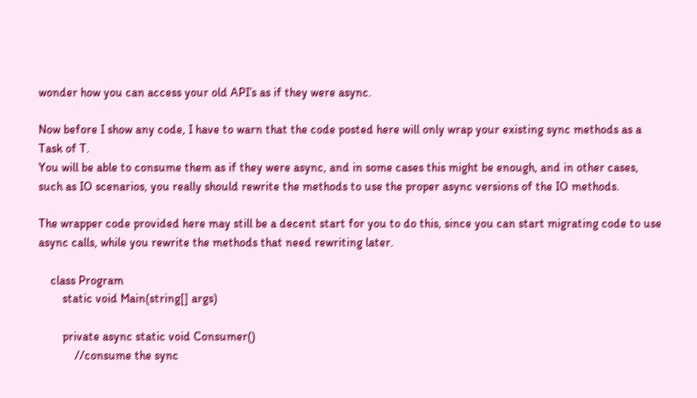wonder how you can access your old API’s as if they were async.

Now before I show any code, I have to warn that the code posted here will only wrap your existing sync methods as a Task of T.
You will be able to consume them as if they were async, and in some cases this might be enough, and in other cases, such as IO scenarios, you really should rewrite the methods to use the proper async versions of the IO methods.

The wrapper code provided here may still be a decent start for you to do this, since you can start migrating code to use async calls, while you rewrite the methods that need rewriting later.

    class Program
        static void Main(string[] args)

        private async static void Consumer()
            //consume the sync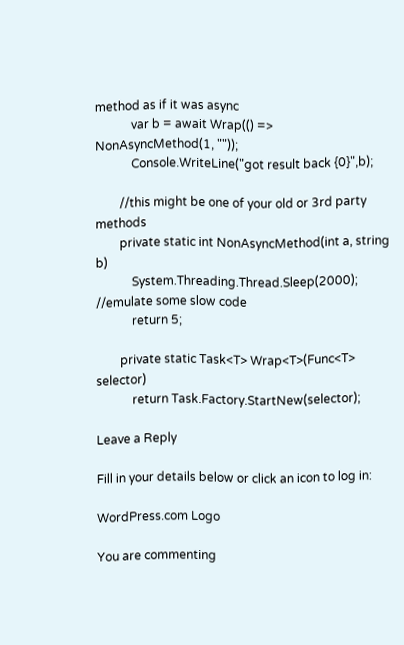method as if it was async
            var b = await Wrap(() => NonAsyncMethod(1, ""));
            Console.WriteLine("got result back {0}",b);

        //this might be one of your old or 3rd party methods
        private static int NonAsyncMethod(int a, string b)
            System.Threading.Thread.Sleep(2000); //emulate some slow code
            return 5;

        private static Task<T> Wrap<T>(Func<T> selector)
            return Task.Factory.StartNew(selector);

Leave a Reply

Fill in your details below or click an icon to log in:

WordPress.com Logo

You are commenting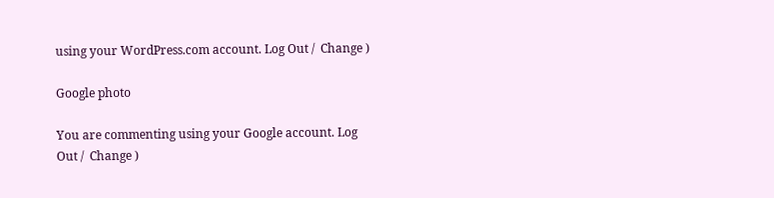using your WordPress.com account. Log Out /  Change )

Google photo

You are commenting using your Google account. Log Out /  Change )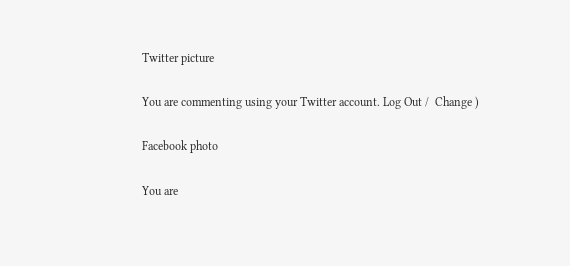Twitter picture

You are commenting using your Twitter account. Log Out /  Change )

Facebook photo

You are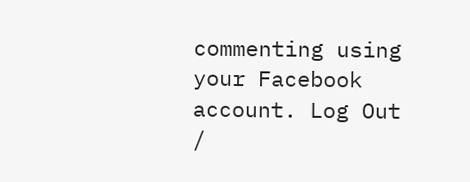commenting using your Facebook account. Log Out /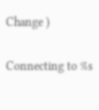Change )

Connecting to %s